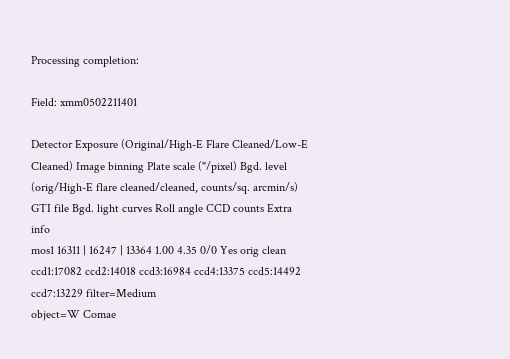Processing completion:

Field: xmm0502211401

Detector Exposure (Original/High-E Flare Cleaned/Low-E Cleaned) Image binning Plate scale ("/pixel) Bgd. level (orig/High-E flare cleaned/cleaned, counts/sq. arcmin/s) GTI file Bgd. light curves Roll angle CCD counts Extra info
mos1 16311 | 16247 | 13364 1.00 4.35 0/0 Yes orig clean ccd1:17082 ccd2:14018 ccd3:16984 ccd4:13375 ccd5:14492 ccd7:13229 filter=Medium
object=W Comae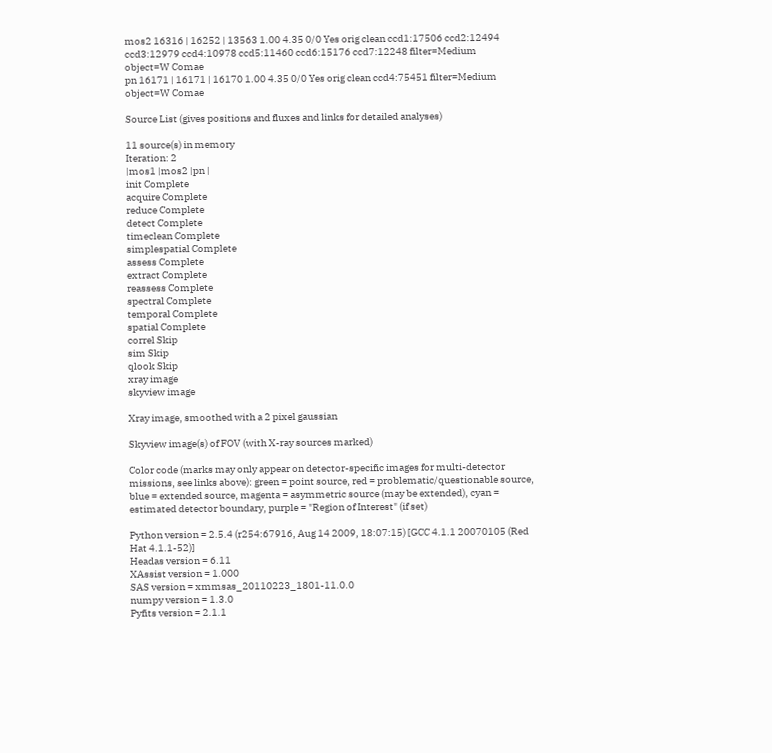mos2 16316 | 16252 | 13563 1.00 4.35 0/0 Yes orig clean ccd1:17506 ccd2:12494 ccd3:12979 ccd4:10978 ccd5:11460 ccd6:15176 ccd7:12248 filter=Medium
object=W Comae
pn 16171 | 16171 | 16170 1.00 4.35 0/0 Yes orig clean ccd4:75451 filter=Medium
object=W Comae

Source List (gives positions and fluxes and links for detailed analyses)

11 source(s) in memory
Iteration: 2
|mos1 |mos2 |pn |
init Complete
acquire Complete
reduce Complete
detect Complete
timeclean Complete
simplespatial Complete
assess Complete
extract Complete
reassess Complete
spectral Complete
temporal Complete
spatial Complete
correl Skip
sim Skip
qlook Skip
xray image
skyview image

Xray image, smoothed with a 2 pixel gaussian

Skyview image(s) of FOV (with X-ray sources marked)

Color code (marks may only appear on detector-specific images for multi-detector missions, see links above): green = point source, red = problematic/questionable source, blue = extended source, magenta = asymmetric source (may be extended), cyan = estimated detector boundary, purple = "Region of Interest" (if set)

Python version = 2.5.4 (r254:67916, Aug 14 2009, 18:07:15) [GCC 4.1.1 20070105 (Red Hat 4.1.1-52)]
Headas version = 6.11
XAssist version = 1.000
SAS version = xmmsas_20110223_1801-11.0.0
numpy version = 1.3.0
Pyfits version = 2.1.1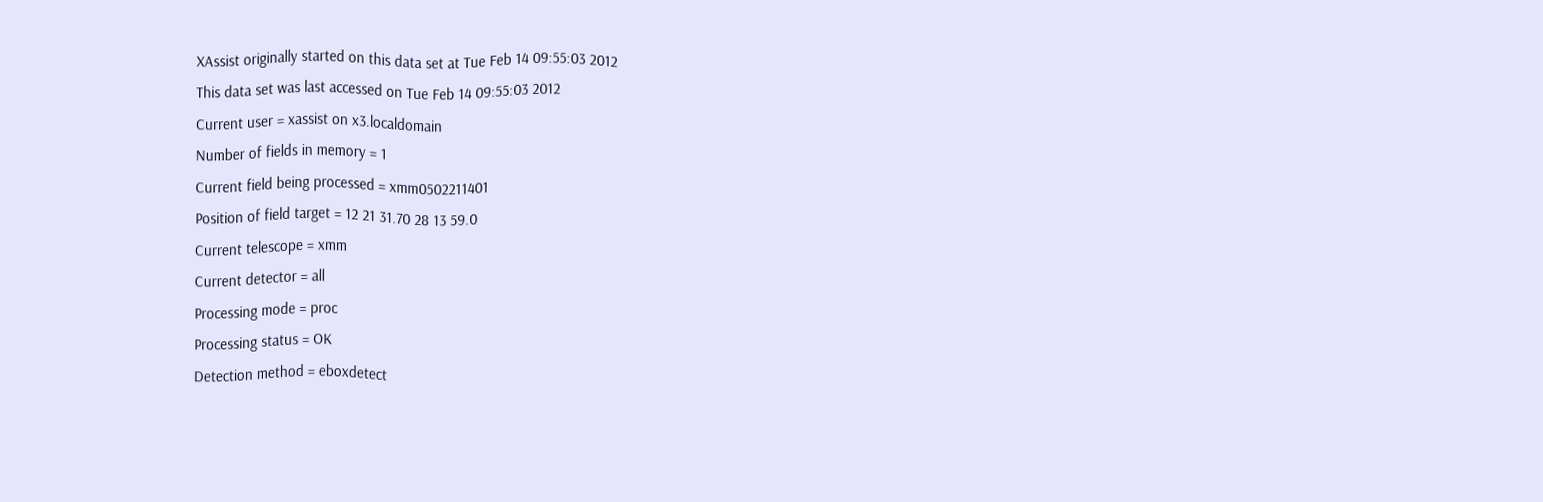XAssist originally started on this data set at Tue Feb 14 09:55:03 2012
This data set was last accessed on Tue Feb 14 09:55:03 2012
Current user = xassist on x3.localdomain
Number of fields in memory = 1
Current field being processed = xmm0502211401
Position of field target = 12 21 31.70 28 13 59.0
Current telescope = xmm
Current detector = all
Processing mode = proc
Processing status = OK
Detection method = eboxdetect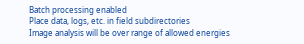Batch processing enabled
Place data, logs, etc. in field subdirectories
Image analysis will be over range of allowed energies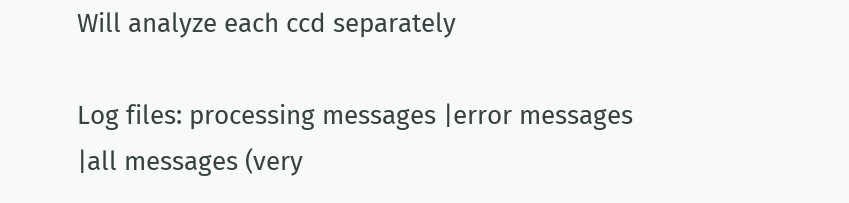Will analyze each ccd separately

Log files: processing messages |error messages |all messages (very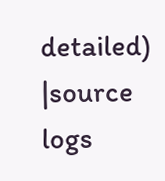detailed) |source logs